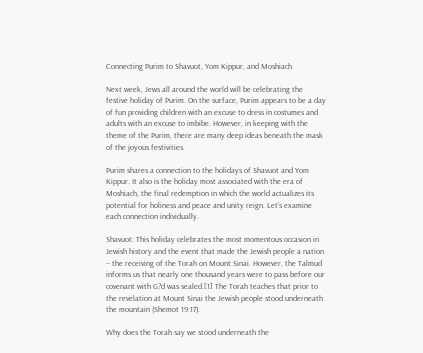Connecting Purim to Shavuot, Yom Kippur, and Moshiach

Next week, Jews all around the world will be celebrating the festive holiday of Purim. On the surface, Purim appears to be a day of fun providing children with an excuse to dress in costumes and adults with an excuse to imbibe. However, in keeping with the theme of the Purim, there are many deep ideas beneath the mask of the joyous festivities.

Purim shares a connection to the holidays of Shavuot and Yom Kippur. It also is the holiday most associated with the era of Moshiach, the final redemption in which the world actualizes its potential for holiness and peace and unity reign. Let’s examine each connection individually.

Shavuot: This holiday celebrates the most momentous occasion in Jewish history and the event that made the Jewish people a nation – the receiving of the Torah on Mount Sinai. However, the Talmud informs us that nearly one thousand years were to pass before our covenant with G?d was sealed.[1] The Torah teaches that prior to the revelation at Mount Sinai the Jewish people stood underneath the mountain (Shemot 19:17).

Why does the Torah say we stood underneath the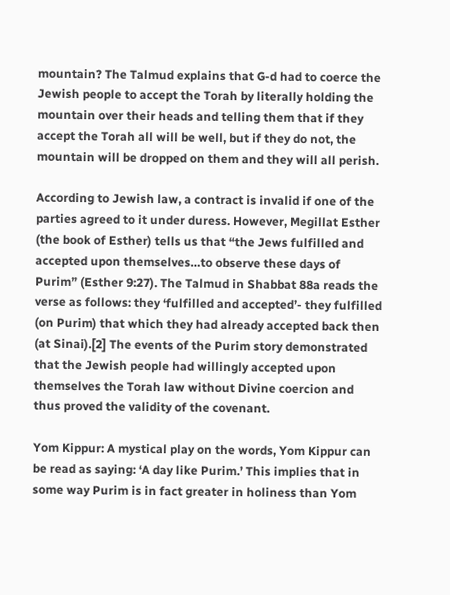mountain? The Talmud explains that G-d had to coerce the Jewish people to accept the Torah by literally holding the mountain over their heads and telling them that if they accept the Torah all will be well, but if they do not, the mountain will be dropped on them and they will all perish.

According to Jewish law, a contract is invalid if one of the parties agreed to it under duress. However, Megillat Esther (the book of Esther) tells us that “the Jews fulfilled and accepted upon themselves…to observe these days of Purim” (Esther 9:27). The Talmud in Shabbat 88a reads the verse as follows: they ‘fulfilled and accepted’- they fulfilled (on Purim) that which they had already accepted back then (at Sinai).[2] The events of the Purim story demonstrated that the Jewish people had willingly accepted upon themselves the Torah law without Divine coercion and thus proved the validity of the covenant.

Yom Kippur: A mystical play on the words, Yom Kippur can be read as saying: ‘A day like Purim.’ This implies that in some way Purim is in fact greater in holiness than Yom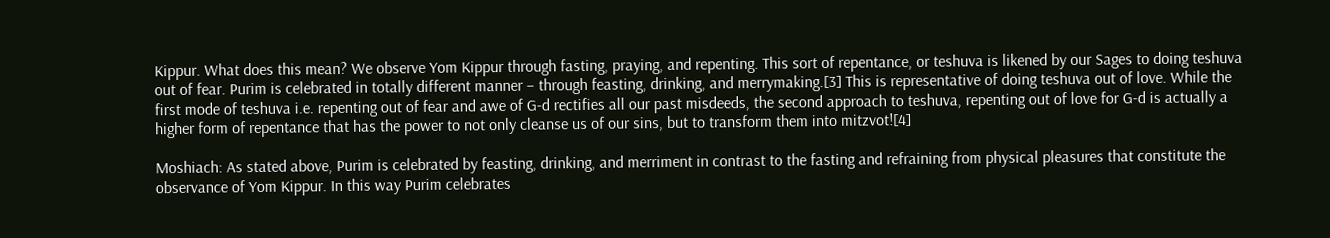Kippur. What does this mean? We observe Yom Kippur through fasting, praying, and repenting. This sort of repentance, or teshuva is likened by our Sages to doing teshuva out of fear. Purim is celebrated in totally different manner – through feasting, drinking, and merrymaking.[3] This is representative of doing teshuva out of love. While the first mode of teshuva i.e. repenting out of fear and awe of G-d rectifies all our past misdeeds, the second approach to teshuva, repenting out of love for G-d is actually a higher form of repentance that has the power to not only cleanse us of our sins, but to transform them into mitzvot![4]

Moshiach: As stated above, Purim is celebrated by feasting, drinking, and merriment in contrast to the fasting and refraining from physical pleasures that constitute the observance of Yom Kippur. In this way Purim celebrates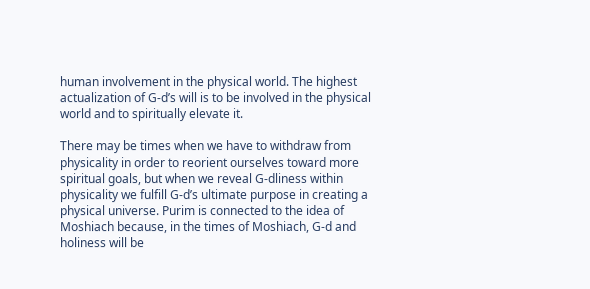human involvement in the physical world. The highest actualization of G-d’s will is to be involved in the physical world and to spiritually elevate it.

There may be times when we have to withdraw from physicality in order to reorient ourselves toward more spiritual goals, but when we reveal G-dliness within physicality we fulfill G-d’s ultimate purpose in creating a physical universe. Purim is connected to the idea of Moshiach because, in the times of Moshiach, G-d and holiness will be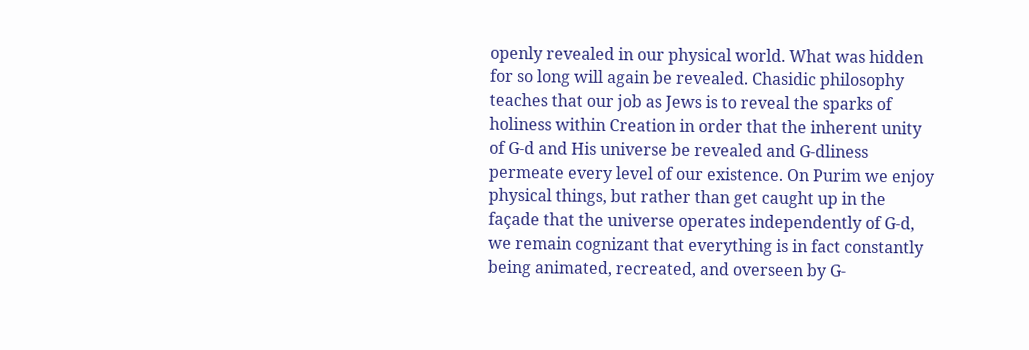openly revealed in our physical world. What was hidden for so long will again be revealed. Chasidic philosophy teaches that our job as Jews is to reveal the sparks of holiness within Creation in order that the inherent unity of G-d and His universe be revealed and G-dliness permeate every level of our existence. On Purim we enjoy physical things, but rather than get caught up in the façade that the universe operates independently of G-d, we remain cognizant that everything is in fact constantly being animated, recreated, and overseen by G-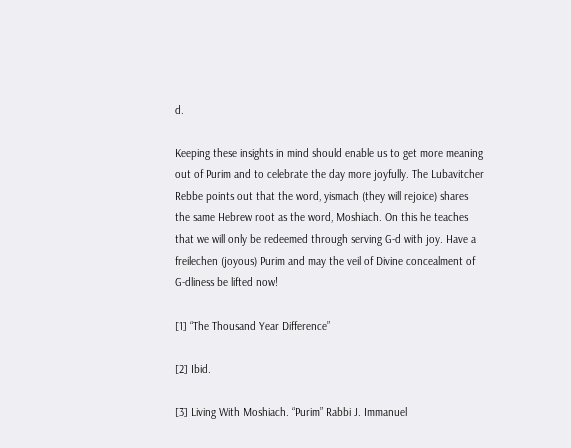d.

Keeping these insights in mind should enable us to get more meaning out of Purim and to celebrate the day more joyfully. The Lubavitcher Rebbe points out that the word, yismach (they will rejoice) shares the same Hebrew root as the word, Moshiach. On this he teaches that we will only be redeemed through serving G-d with joy. Have a freilechen (joyous) Purim and may the veil of Divine concealment of G-dliness be lifted now!

[1] “The Thousand Year Difference”

[2] Ibid.

[3] Living With Moshiach. “Purim” Rabbi J. Immanuel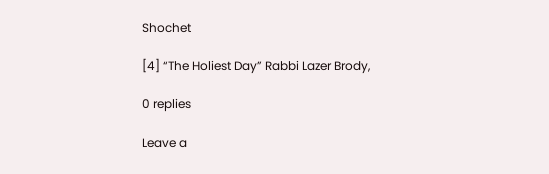Shochet

[4] “The Holiest Day” Rabbi Lazer Brody,

0 replies

Leave a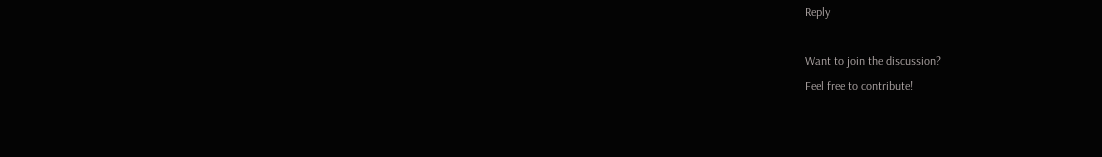Reply

Want to join the discussion?
Feel free to contribute!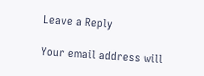Leave a Reply

Your email address will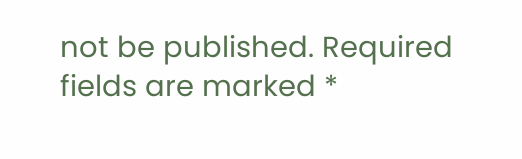not be published. Required fields are marked *